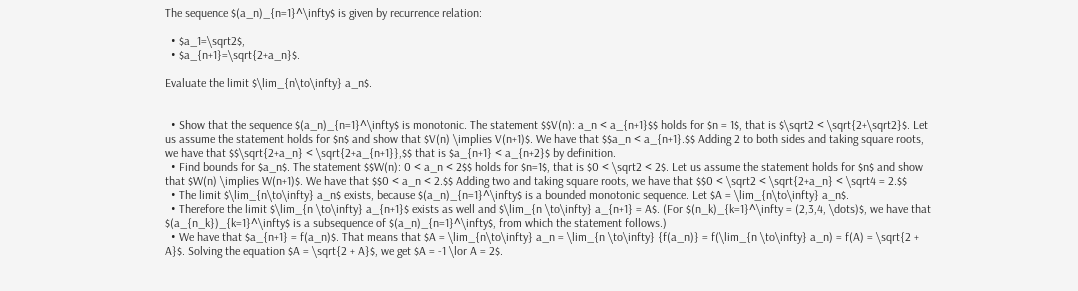The sequence $(a_n)_{n=1}^\infty$ is given by recurrence relation:

  • $a_1=\sqrt2$,
  • $a_{n+1}=\sqrt{2+a_n}$.

Evaluate the limit $\lim_{n\to\infty} a_n$.


  • Show that the sequence $(a_n)_{n=1}^\infty$ is monotonic. The statement $$V(n): a_n < a_{n+1}$$ holds for $n = 1$, that is $\sqrt2 < \sqrt{2+\sqrt2}$. Let us assume the statement holds for $n$ and show that $V(n) \implies V(n+1)$. We have that $$a_n < a_{n+1}.$$ Adding 2 to both sides and taking square roots, we have that $$\sqrt{2+a_n} < \sqrt{2+a_{n+1}},$$ that is $a_{n+1} < a_{n+2}$ by definition.
  • Find bounds for $a_n$. The statement $$W(n): 0 < a_n < 2$$ holds for $n=1$, that is $0 < \sqrt2 < 2$. Let us assume the statement holds for $n$ and show that $W(n) \implies W(n+1)$. We have that $$0 < a_n < 2.$$ Adding two and taking square roots, we have that $$0 < \sqrt2 < \sqrt{2+a_n} < \sqrt4 = 2.$$
  • The limit $\lim_{n\to\infty} a_n$ exists, because $(a_n)_{n=1}^\infty$ is a bounded monotonic sequence. Let $A = \lim_{n\to\infty} a_n$.
  • Therefore the limit $\lim_{n \to\infty} a_{n+1}$ exists as well and $\lim_{n \to\infty} a_{n+1} = A$. (For $(n_k)_{k=1}^\infty = (2,3,4, \dots)$, we have that $(a_{n_k})_{k=1}^\infty$ is a subsequence of $(a_n)_{n=1}^\infty$, from which the statement follows.)
  • We have that $a_{n+1} = f(a_n)$. That means that $A = \lim_{n\to\infty} a_n = \lim_{n \to\infty} {f(a_n)} = f(\lim_{n \to\infty} a_n) = f(A) = \sqrt{2 + A}$. Solving the equation $A = \sqrt{2 + A}$, we get $A = -1 \lor A = 2$.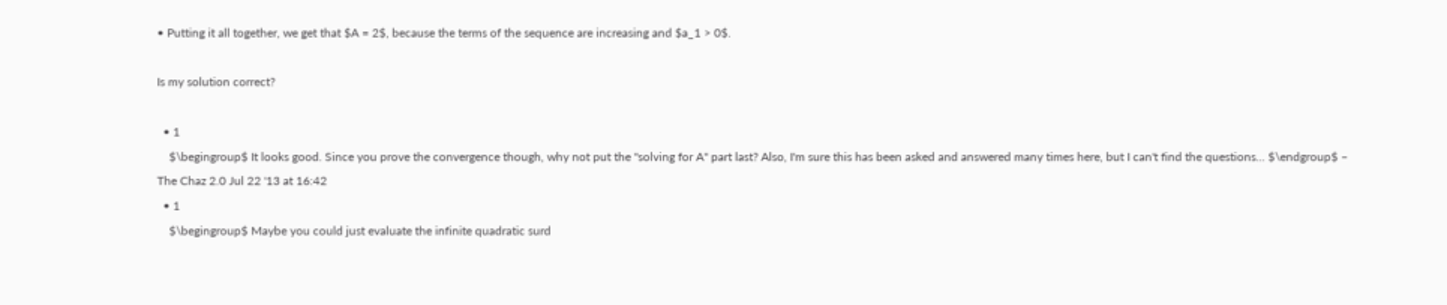• Putting it all together, we get that $A = 2$, because the terms of the sequence are increasing and $a_1 > 0$.

Is my solution correct?

  • 1
    $\begingroup$ It looks good. Since you prove the convergence though, why not put the "solving for A" part last? Also, I'm sure this has been asked and answered many times here, but I can't find the questions... $\endgroup$ – The Chaz 2.0 Jul 22 '13 at 16:42
  • 1
    $\begingroup$ Maybe you could just evaluate the infinite quadratic surd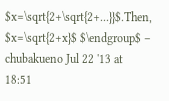$x=\sqrt{2+\sqrt{2+...}}$.Then, $x=\sqrt{2+x}$ $\endgroup$ – chubakueno Jul 22 '13 at 18:51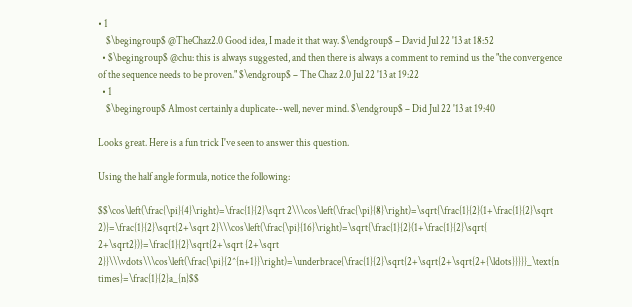• 1
    $\begingroup$ @TheChaz2.0 Good idea, I made it that way. $\endgroup$ – David Jul 22 '13 at 18:52
  • $\begingroup$ @chu: this is always suggested, and then there is always a comment to remind us the "the convergence of the sequence needs to be proven." $\endgroup$ – The Chaz 2.0 Jul 22 '13 at 19:22
  • 1
    $\begingroup$ Almost certainly a duplicate--well, never mind. $\endgroup$ – Did Jul 22 '13 at 19:40

Looks great. Here is a fun trick I've seen to answer this question.

Using the half angle formula, notice the following:

$$\cos\left(\frac{\pi}{4}\right)=\frac{1}{2}\sqrt 2\\\cos\left(\frac{\pi}{8}\right)=\sqrt{\frac{1}{2}(1+\frac{1}{2}\sqrt 2)}=\frac{1}{2}\sqrt{2+\sqrt 2}\\\cos\left(\frac{\pi}{16}\right)=\sqrt{\frac{1}{2}(1+\frac{1}{2}\sqrt{ 2+\sqrt2})}=\frac{1}{2}\sqrt{2+\sqrt {2+\sqrt 2}}\\\vdots\\\cos\left(\frac{\pi}{2^{n+1}}\right)=\underbrace{\frac{1}{2}\sqrt{2+\sqrt{2+\sqrt{2+{\ldots}}}}}_\text{n times}=\frac{1}{2}a_{n}$$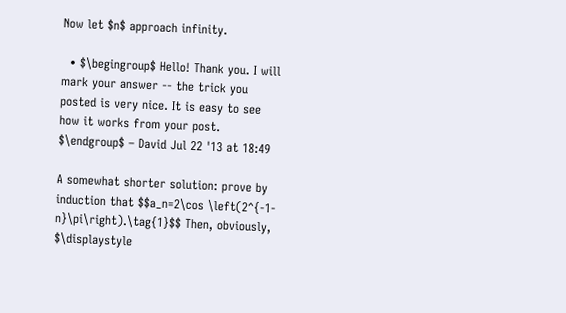Now let $n$ approach infinity.

  • $\begingroup$ Hello! Thank you. I will mark your answer -- the trick you posted is very nice. It is easy to see how it works from your post. $\endgroup$ – David Jul 22 '13 at 18:49

A somewhat shorter solution: prove by induction that $$a_n=2\cos \left(2^{-1-n}\pi\right).\tag{1}$$ Then, obviously, $\displaystyle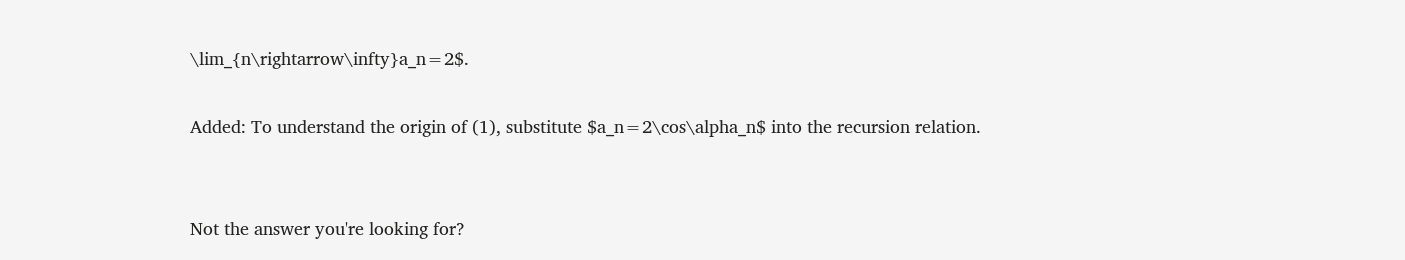\lim_{n\rightarrow\infty}a_n=2$.

Added: To understand the origin of (1), substitute $a_n=2\cos\alpha_n$ into the recursion relation.


Not the answer you're looking for?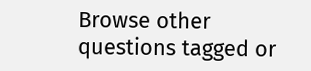Browse other questions tagged or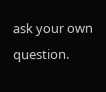ask your own question.